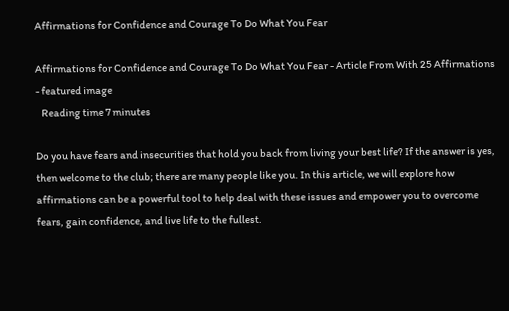Affirmations for Confidence and Courage To Do What You Fear

Affirmations for Confidence and Courage To Do What You Fear - Article From With 25 Affirmations - featured image
   Reading time 7 minutes

Do you have fears and insecurities that hold you back from living your best life? If the answer is yes, then welcome to the club; there are many people like you. In this article, we will explore how affirmations can be a powerful tool to help deal with these issues and empower you to overcome fears, gain confidence, and live life to the fullest.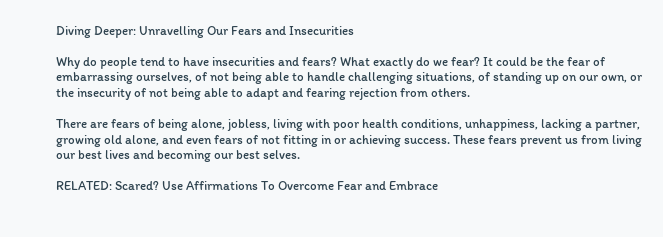Diving Deeper: Unravelling Our Fears and Insecurities

Why do people tend to have insecurities and fears? What exactly do we fear? It could be the fear of embarrassing ourselves, of not being able to handle challenging situations, of standing up on our own, or the insecurity of not being able to adapt and fearing rejection from others.

There are fears of being alone, jobless, living with poor health conditions, unhappiness, lacking a partner, growing old alone, and even fears of not fitting in or achieving success. These fears prevent us from living our best lives and becoming our best selves.

RELATED: Scared? Use Affirmations To Overcome Fear and Embrace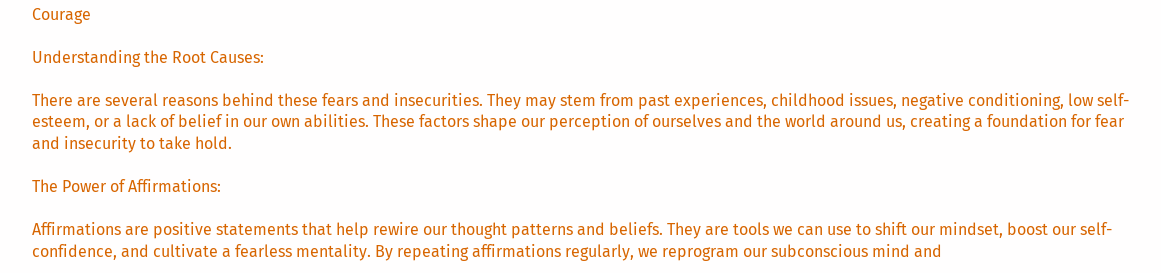Courage

Understanding the Root Causes:

There are several reasons behind these fears and insecurities. They may stem from past experiences, childhood issues, negative conditioning, low self-esteem, or a lack of belief in our own abilities. These factors shape our perception of ourselves and the world around us, creating a foundation for fear and insecurity to take hold.

The Power of Affirmations:

Affirmations are positive statements that help rewire our thought patterns and beliefs. They are tools we can use to shift our mindset, boost our self-confidence, and cultivate a fearless mentality. By repeating affirmations regularly, we reprogram our subconscious mind and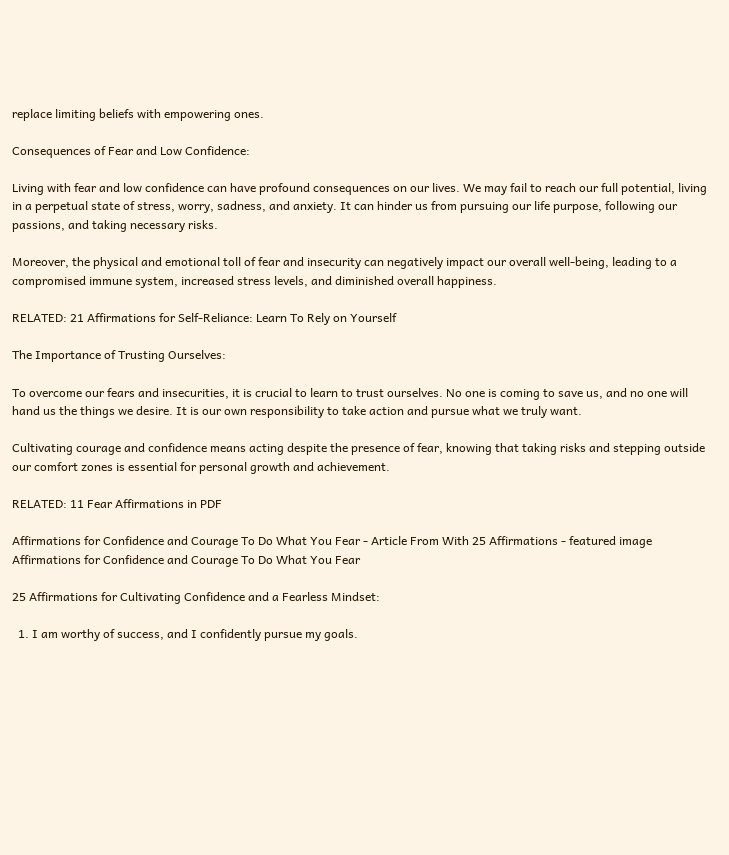replace limiting beliefs with empowering ones.

Consequences of Fear and Low Confidence:

Living with fear and low confidence can have profound consequences on our lives. We may fail to reach our full potential, living in a perpetual state of stress, worry, sadness, and anxiety. It can hinder us from pursuing our life purpose, following our passions, and taking necessary risks.

Moreover, the physical and emotional toll of fear and insecurity can negatively impact our overall well-being, leading to a compromised immune system, increased stress levels, and diminished overall happiness.

RELATED: 21 Affirmations for Self-Reliance: Learn To Rely on Yourself

The Importance of Trusting Ourselves:

To overcome our fears and insecurities, it is crucial to learn to trust ourselves. No one is coming to save us, and no one will hand us the things we desire. It is our own responsibility to take action and pursue what we truly want.

Cultivating courage and confidence means acting despite the presence of fear, knowing that taking risks and stepping outside our comfort zones is essential for personal growth and achievement.

RELATED: 11 Fear Affirmations in PDF

Affirmations for Confidence and Courage To Do What You Fear - Article From With 25 Affirmations - featured image
Affirmations for Confidence and Courage To Do What You Fear

25 Affirmations for Cultivating Confidence and a Fearless Mindset:

  1. I am worthy of success, and I confidently pursue my goals.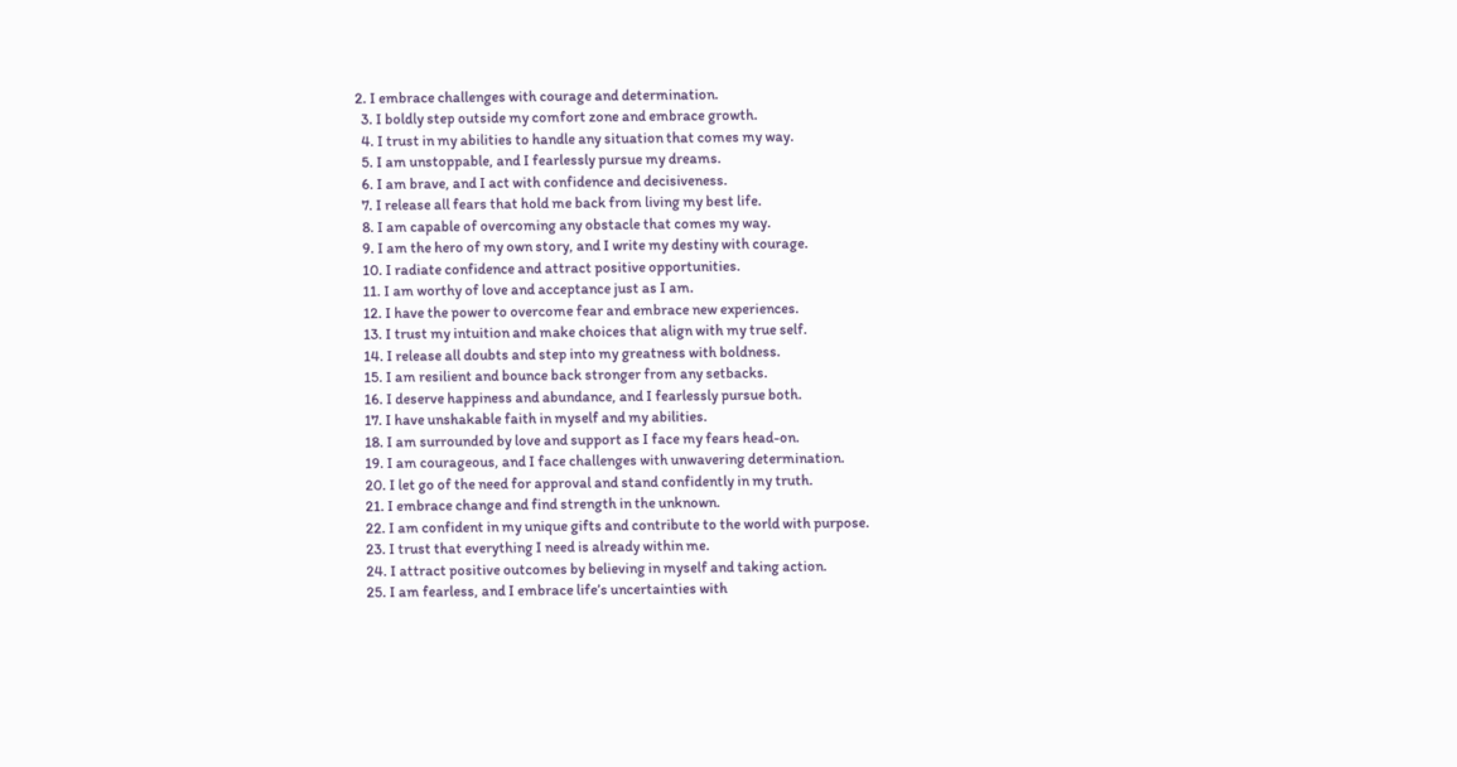2. I embrace challenges with courage and determination.
  3. I boldly step outside my comfort zone and embrace growth.
  4. I trust in my abilities to handle any situation that comes my way.
  5. I am unstoppable, and I fearlessly pursue my dreams.
  6. I am brave, and I act with confidence and decisiveness.
  7. I release all fears that hold me back from living my best life.
  8. I am capable of overcoming any obstacle that comes my way.
  9. I am the hero of my own story, and I write my destiny with courage.
  10. I radiate confidence and attract positive opportunities.
  11. I am worthy of love and acceptance just as I am.
  12. I have the power to overcome fear and embrace new experiences.
  13. I trust my intuition and make choices that align with my true self.
  14. I release all doubts and step into my greatness with boldness.
  15. I am resilient and bounce back stronger from any setbacks.
  16. I deserve happiness and abundance, and I fearlessly pursue both.
  17. I have unshakable faith in myself and my abilities.
  18. I am surrounded by love and support as I face my fears head-on.
  19. I am courageous, and I face challenges with unwavering determination.
  20. I let go of the need for approval and stand confidently in my truth.
  21. I embrace change and find strength in the unknown.
  22. I am confident in my unique gifts and contribute to the world with purpose.
  23. I trust that everything I need is already within me.
  24. I attract positive outcomes by believing in myself and taking action.
  25. I am fearless, and I embrace life’s uncertainties with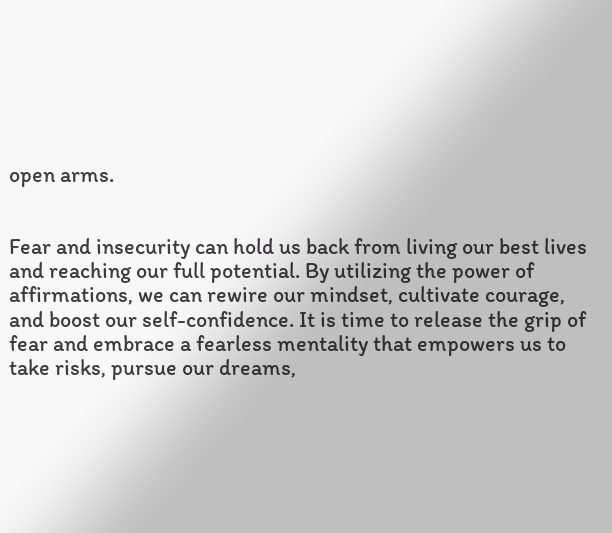open arms.


Fear and insecurity can hold us back from living our best lives and reaching our full potential. By utilizing the power of affirmations, we can rewire our mindset, cultivate courage, and boost our self-confidence. It is time to release the grip of fear and embrace a fearless mentality that empowers us to take risks, pursue our dreams,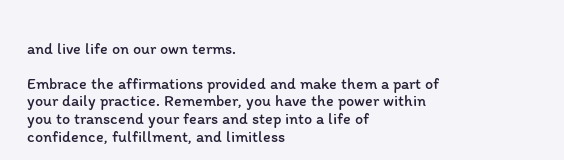and live life on our own terms.

Embrace the affirmations provided and make them a part of your daily practice. Remember, you have the power within you to transcend your fears and step into a life of confidence, fulfillment, and limitless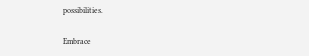possibilities.

Embrace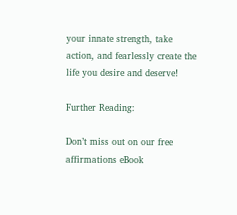your innate strength, take action, and fearlessly create the life you desire and deserve!

Further Reading:

Don’t miss out on our free affirmations eBook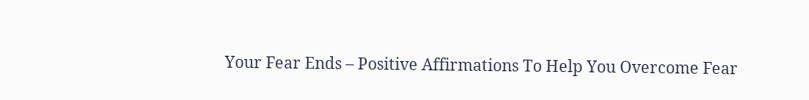Your Fear Ends – Positive Affirmations To Help You Overcome Fear